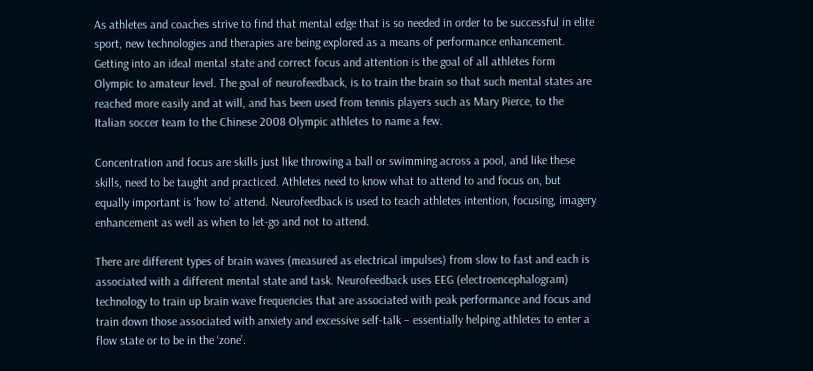As athletes and coaches strive to find that mental edge that is so needed in order to be successful in elite sport, new technologies and therapies are being explored as a means of performance enhancement. Getting into an ideal mental state and correct focus and attention is the goal of all athletes form Olympic to amateur level. The goal of neurofeedback, is to train the brain so that such mental states are reached more easily and at will, and has been used from tennis players such as Mary Pierce, to the Italian soccer team to the Chinese 2008 Olympic athletes to name a few.

Concentration and focus are skills just like throwing a ball or swimming across a pool, and like these skills, need to be taught and practiced. Athletes need to know what to attend to and focus on, but equally important is ‘how to’ attend. Neurofeedback is used to teach athletes intention, focusing, imagery enhancement as well as when to let-go and not to attend.

There are different types of brain waves (measured as electrical impulses) from slow to fast and each is associated with a different mental state and task. Neurofeedback uses EEG (electroencephalogram) technology to train up brain wave frequencies that are associated with peak performance and focus and train down those associated with anxiety and excessive self-talk – essentially helping athletes to enter a flow state or to be in the ‘zone’.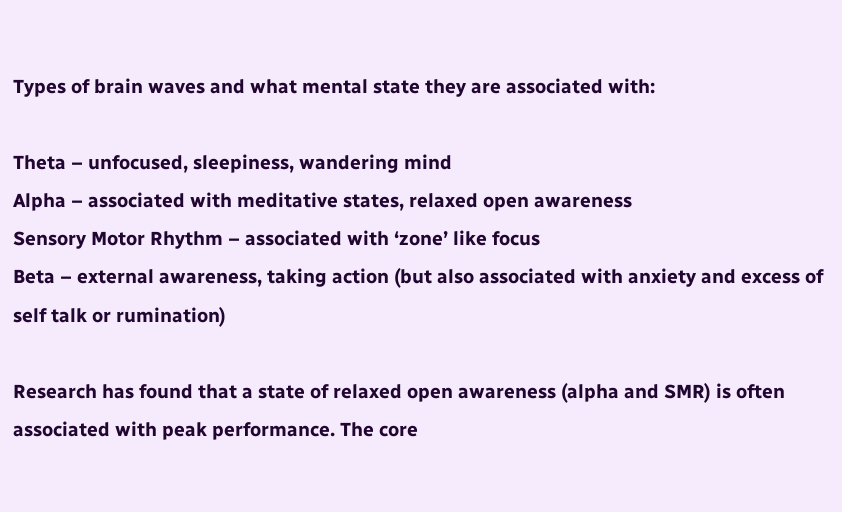Types of brain waves and what mental state they are associated with:

Theta – unfocused, sleepiness, wandering mind
Alpha – associated with meditative states, relaxed open awareness
Sensory Motor Rhythm – associated with ‘zone’ like focus
Beta – external awareness, taking action (but also associated with anxiety and excess of self talk or rumination)

Research has found that a state of relaxed open awareness (alpha and SMR) is often associated with peak performance. The core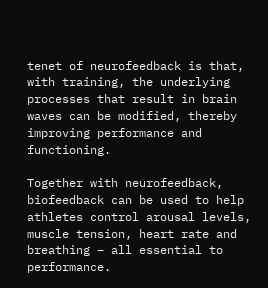tenet of neurofeedback is that, with training, the underlying processes that result in brain waves can be modified, thereby improving performance and functioning.

Together with neurofeedback, biofeedback can be used to help athletes control arousal levels, muscle tension, heart rate and breathing – all essential to performance.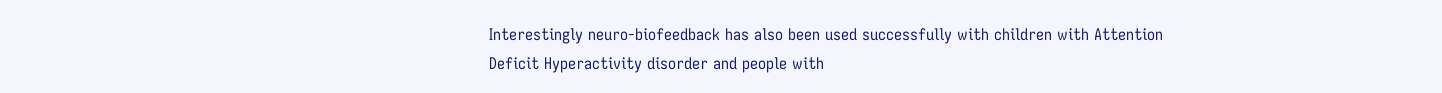Interestingly neuro-biofeedback has also been used successfully with children with Attention Deficit Hyperactivity disorder and people with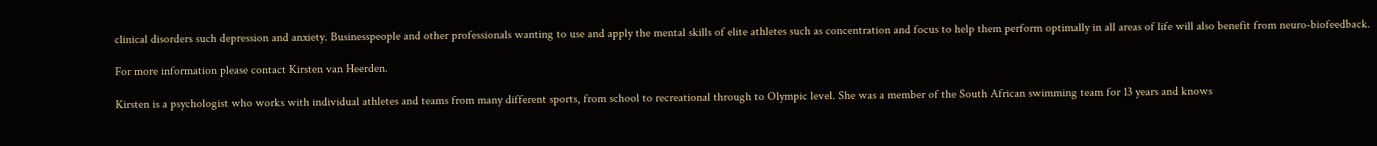clinical disorders such depression and anxiety. Businesspeople and other professionals wanting to use and apply the mental skills of elite athletes such as concentration and focus to help them perform optimally in all areas of life will also benefit from neuro-biofeedback.

For more information please contact Kirsten van Heerden.

Kirsten is a psychologist who works with individual athletes and teams from many different sports, from school to recreational through to Olympic level. She was a member of the South African swimming team for 13 years and knows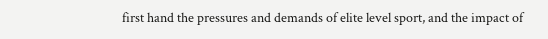first hand the pressures and demands of elite level sport, and the impact of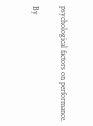psychological factors on performance.

By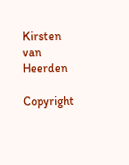Kirsten van Heerden

Copyright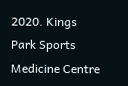2020. Kings Park Sports Medicine Centre